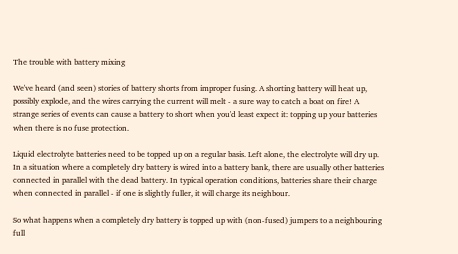The trouble with battery mixing

We've heard (and seen) stories of battery shorts from improper fusing. A shorting battery will heat up, possibly explode, and the wires carrying the current will melt - a sure way to catch a boat on fire! A strange series of events can cause a battery to short when you'd least expect it: topping up your batteries when there is no fuse protection.

Liquid electrolyte batteries need to be topped up on a regular basis. Left alone, the electrolyte will dry up. In a situation where a completely dry battery is wired into a battery bank, there are usually other batteries connected in parallel with the dead battery. In typical operation conditions, batteries share their charge when connected in parallel - if one is slightly fuller, it will charge its neighbour.

So what happens when a completely dry battery is topped up with (non-fused) jumpers to a neighbouring full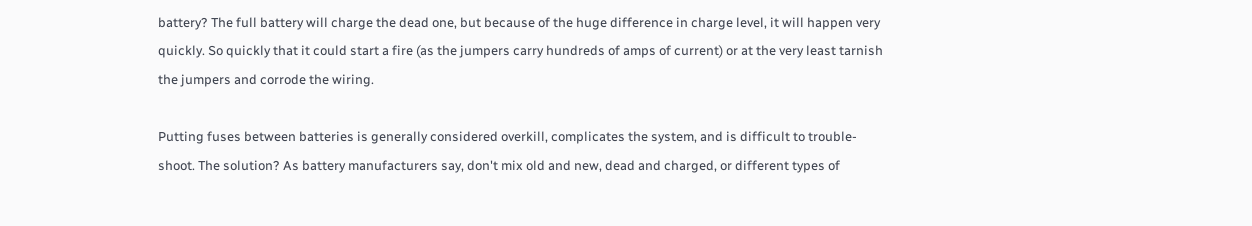battery? The full battery will charge the dead one, but because of the huge difference in charge level, it will happen very quickly. So quickly that it could start a fire (as the jumpers carry hundreds of amps of current) or at the very least tarnish the jumpers and corrode the wiring.

Putting fuses between batteries is generally considered overkill, complicates the system, and is difficult to trouble-shoot. The solution? As battery manufacturers say, don't mix old and new, dead and charged, or different types of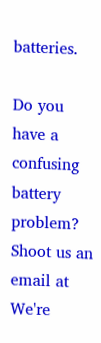batteries.

Do you have a confusing battery problem? Shoot us an email at We're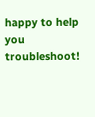happy to help you troubleshoot!